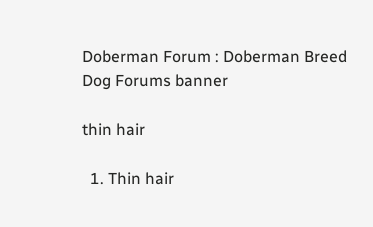Doberman Forum : Doberman Breed Dog Forums banner

thin hair

  1. Thin hair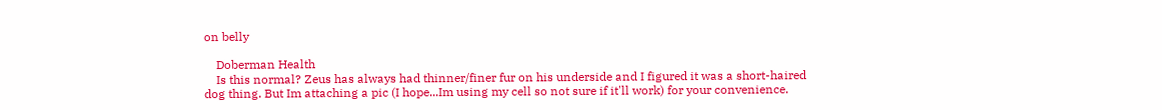on belly

    Doberman Health
    Is this normal? Zeus has always had thinner/finer fur on his underside and I figured it was a short-haired dog thing. But Im attaching a pic (I hope...Im using my cell so not sure if it'll work) for your convenience.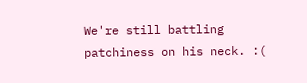We're still battling patchiness on his neck. :(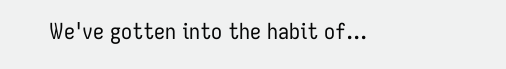We've gotten into the habit of...